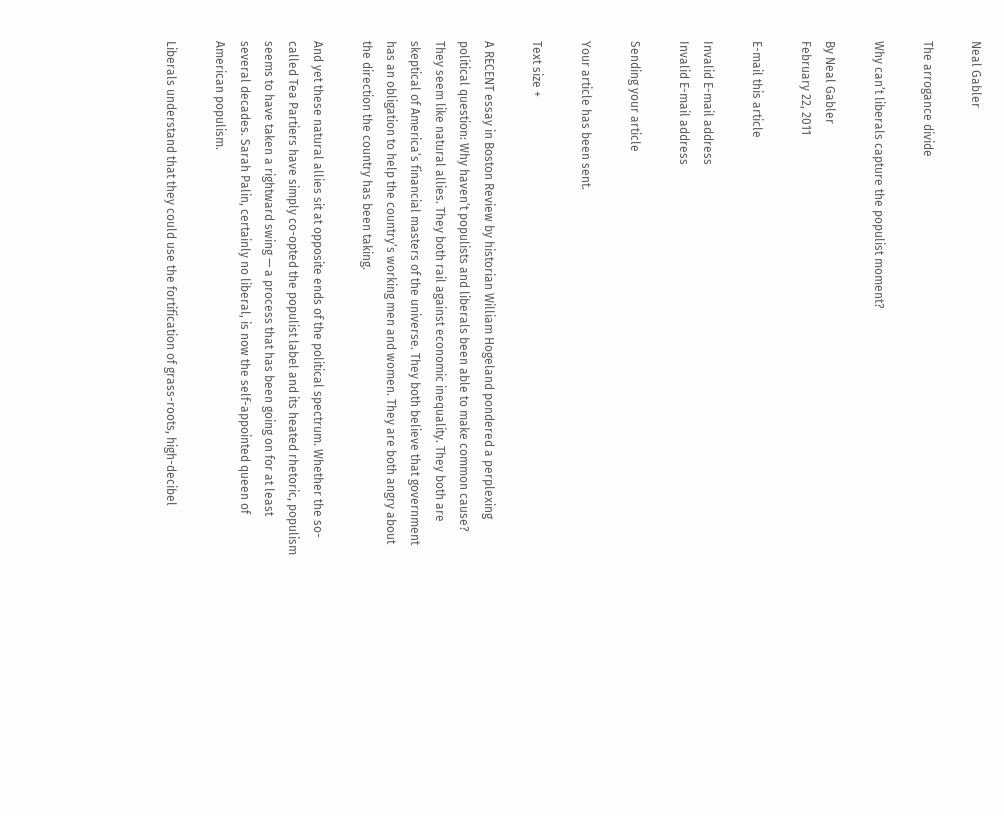Neal Gabler

The arrogance divide

Why can’t liberals capture the populist moment?

By Neal Gabler
February 22, 2011

E-mail this article

Invalid E-mail address
Invalid E-mail address

Sending your article

Your article has been sent.

Text size +

A RECENT essay in Boston Review by historian William Hogeland pondered a perplexing political question: Why haven’t populists and liberals been able to make common cause? They seem like natural allies. They both rail against economic inequality. They both are skeptical of America’s financial masters of the universe. They both believe that government has an obligation to help the country’s working men and women. They are both angry about the direction the country has been taking.

And yet these natural allies sit at opposite ends of the political spectrum. Whether the so-called Tea Partiers have simply co-opted the populist label and its heated rhetoric, populism seems to have taken a rightward swing — a process that has been going on for at least several decades. Sarah Palin, certainly no liberal, is now the self-appointed queen of American populism.

Liberals understand that they could use the fortification of grass-roots, high-decibel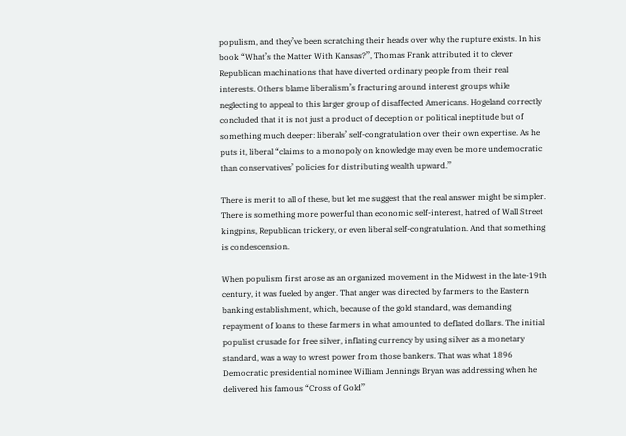populism, and they’ve been scratching their heads over why the rupture exists. In his book “What’s the Matter With Kansas?’’, Thomas Frank attributed it to clever Republican machinations that have diverted ordinary people from their real interests. Others blame liberalism’s fracturing around interest groups while neglecting to appeal to this larger group of disaffected Americans. Hogeland correctly concluded that it is not just a product of deception or political ineptitude but of something much deeper: liberals’ self-congratulation over their own expertise. As he puts it, liberal “claims to a monopoly on knowledge may even be more undemocratic than conservatives’ policies for distributing wealth upward.’’

There is merit to all of these, but let me suggest that the real answer might be simpler. There is something more powerful than economic self-interest, hatred of Wall Street kingpins, Republican trickery, or even liberal self-congratulation. And that something is condescension.

When populism first arose as an organized movement in the Midwest in the late-19th century, it was fueled by anger. That anger was directed by farmers to the Eastern banking establishment, which, because of the gold standard, was demanding repayment of loans to these farmers in what amounted to deflated dollars. The initial populist crusade for free silver, inflating currency by using silver as a monetary standard, was a way to wrest power from those bankers. That was what 1896 Democratic presidential nominee William Jennings Bryan was addressing when he delivered his famous “Cross of Gold’’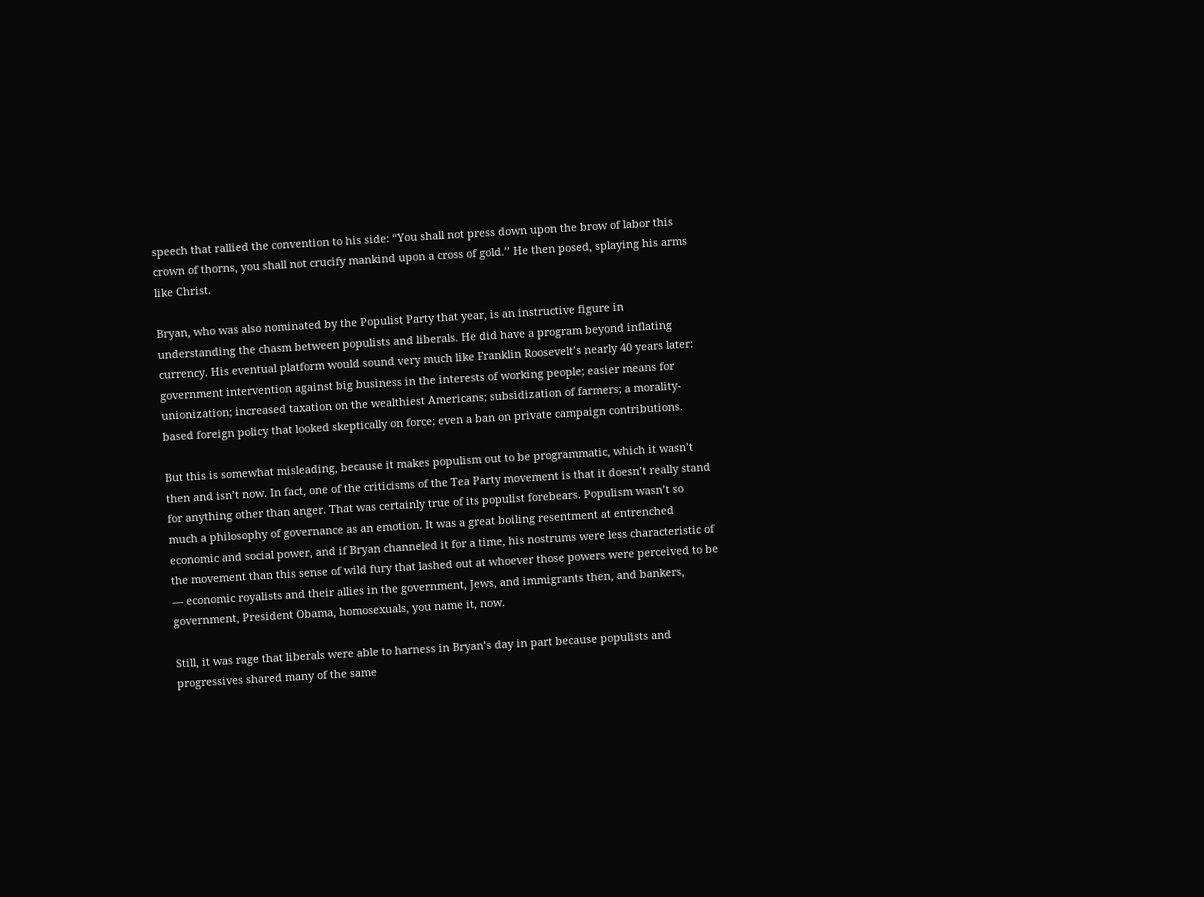speech that rallied the convention to his side: “You shall not press down upon the brow of labor this crown of thorns, you shall not crucify mankind upon a cross of gold.’’ He then posed, splaying his arms like Christ.

Bryan, who was also nominated by the Populist Party that year, is an instructive figure in understanding the chasm between populists and liberals. He did have a program beyond inflating currency. His eventual platform would sound very much like Franklin Roosevelt’s nearly 40 years later: government intervention against big business in the interests of working people; easier means for unionization; increased taxation on the wealthiest Americans; subsidization of farmers; a morality-based foreign policy that looked skeptically on force; even a ban on private campaign contributions.

But this is somewhat misleading, because it makes populism out to be programmatic, which it wasn’t then and isn’t now. In fact, one of the criticisms of the Tea Party movement is that it doesn’t really stand for anything other than anger. That was certainly true of its populist forebears. Populism wasn’t so much a philosophy of governance as an emotion. It was a great boiling resentment at entrenched economic and social power, and if Bryan channeled it for a time, his nostrums were less characteristic of the movement than this sense of wild fury that lashed out at whoever those powers were perceived to be — economic royalists and their allies in the government, Jews, and immigrants then, and bankers, government, President Obama, homosexuals, you name it, now.

Still, it was rage that liberals were able to harness in Bryan’s day in part because populists and progressives shared many of the same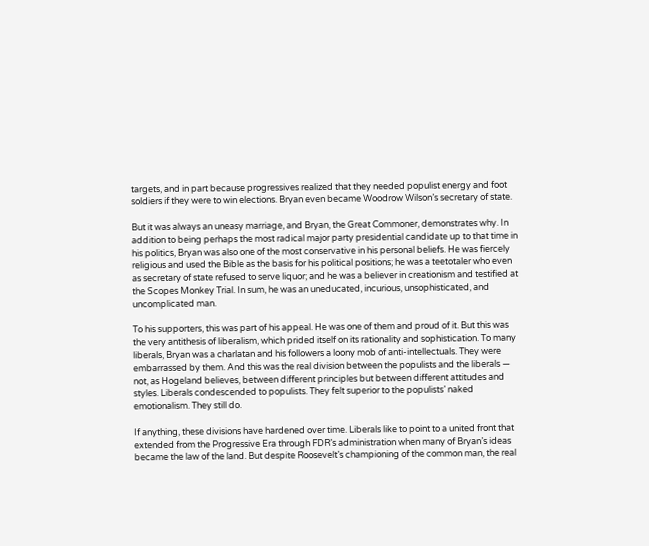targets, and in part because progressives realized that they needed populist energy and foot soldiers if they were to win elections. Bryan even became Woodrow Wilson’s secretary of state.

But it was always an uneasy marriage, and Bryan, the Great Commoner, demonstrates why. In addition to being perhaps the most radical major party presidential candidate up to that time in his politics, Bryan was also one of the most conservative in his personal beliefs. He was fiercely religious and used the Bible as the basis for his political positions; he was a teetotaler who even as secretary of state refused to serve liquor; and he was a believer in creationism and testified at the Scopes Monkey Trial. In sum, he was an uneducated, incurious, unsophisticated, and uncomplicated man.

To his supporters, this was part of his appeal. He was one of them and proud of it. But this was the very antithesis of liberalism, which prided itself on its rationality and sophistication. To many liberals, Bryan was a charlatan and his followers a loony mob of anti-intellectuals. They were embarrassed by them. And this was the real division between the populists and the liberals — not, as Hogeland believes, between different principles but between different attitudes and styles. Liberals condescended to populists. They felt superior to the populists’ naked emotionalism. They still do.

If anything, these divisions have hardened over time. Liberals like to point to a united front that extended from the Progressive Era through FDR’s administration when many of Bryan’s ideas became the law of the land. But despite Roosevelt’s championing of the common man, the real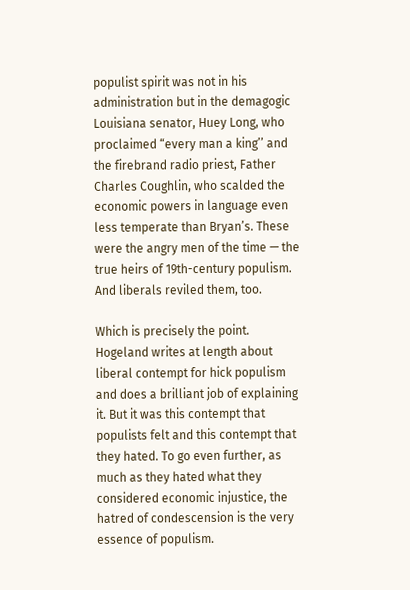populist spirit was not in his administration but in the demagogic Louisiana senator, Huey Long, who proclaimed “every man a king’’ and the firebrand radio priest, Father Charles Coughlin, who scalded the economic powers in language even less temperate than Bryan’s. These were the angry men of the time — the true heirs of 19th-century populism. And liberals reviled them, too.

Which is precisely the point. Hogeland writes at length about liberal contempt for hick populism and does a brilliant job of explaining it. But it was this contempt that populists felt and this contempt that they hated. To go even further, as much as they hated what they considered economic injustice, the hatred of condescension is the very essence of populism.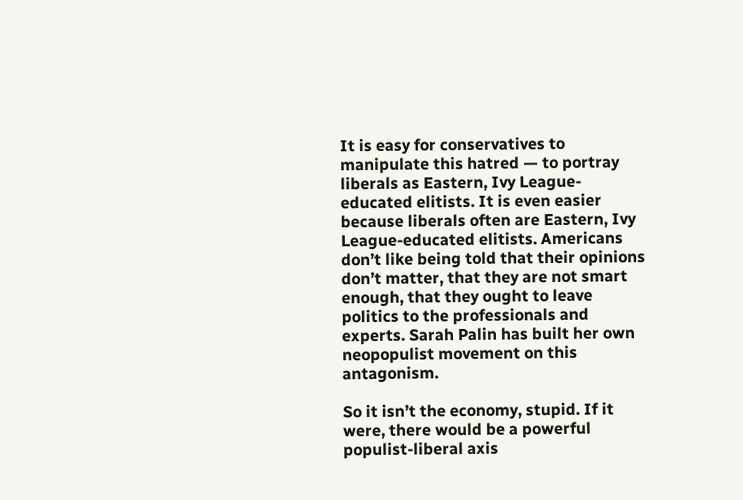It is easy for conservatives to manipulate this hatred — to portray liberals as Eastern, Ivy League-educated elitists. It is even easier because liberals often are Eastern, Ivy League-educated elitists. Americans don’t like being told that their opinions don’t matter, that they are not smart enough, that they ought to leave politics to the professionals and experts. Sarah Palin has built her own neopopulist movement on this antagonism.

So it isn’t the economy, stupid. If it were, there would be a powerful populist-liberal axis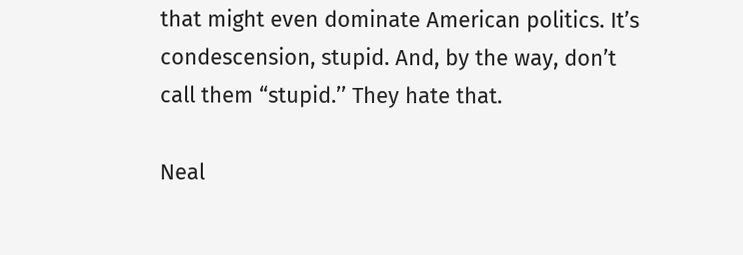that might even dominate American politics. It’s condescension, stupid. And, by the way, don’t call them “stupid.’’ They hate that.

Neal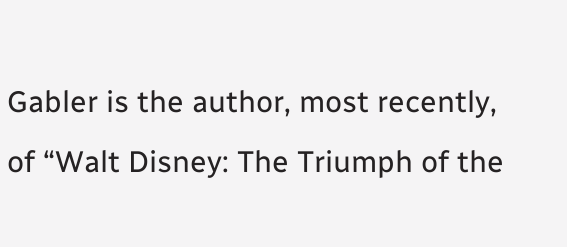Gabler is the author, most recently, of “Walt Disney: The Triumph of the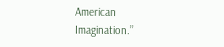American Imagination.’’